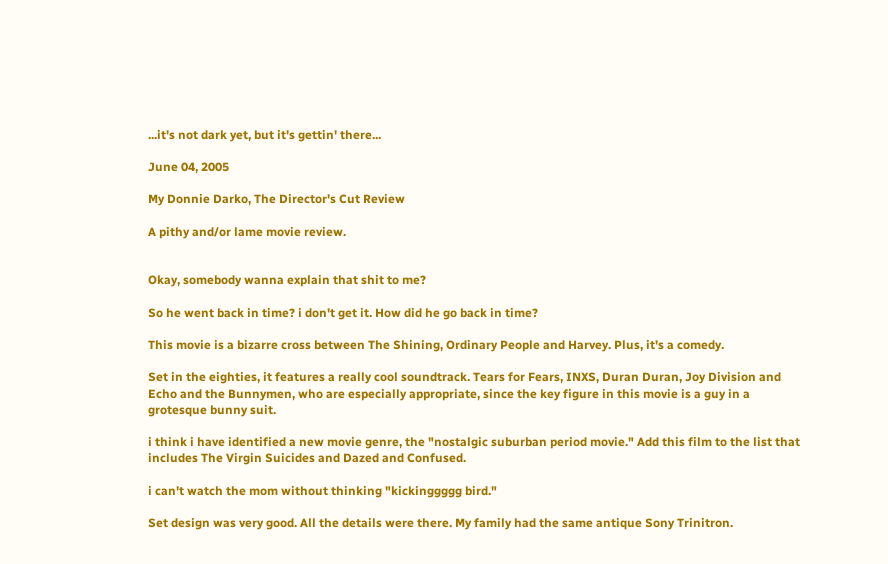...it's not dark yet, but it's gettin' there...

June 04, 2005

My Donnie Darko, The Director's Cut Review

A pithy and/or lame movie review.


Okay, somebody wanna explain that shit to me?

So he went back in time? i don't get it. How did he go back in time?

This movie is a bizarre cross between The Shining, Ordinary People and Harvey. Plus, it's a comedy.

Set in the eighties, it features a really cool soundtrack. Tears for Fears, INXS, Duran Duran, Joy Division and Echo and the Bunnymen, who are especially appropriate, since the key figure in this movie is a guy in a grotesque bunny suit.

i think i have identified a new movie genre, the "nostalgic suburban period movie." Add this film to the list that includes The Virgin Suicides and Dazed and Confused.

i can't watch the mom without thinking "kickinggggg bird."

Set design was very good. All the details were there. My family had the same antique Sony Trinitron.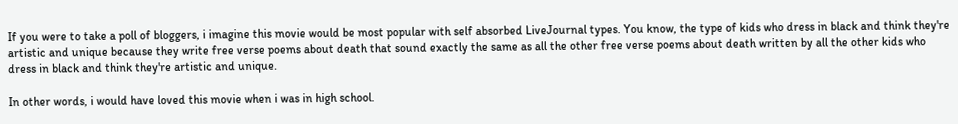If you were to take a poll of bloggers, i imagine this movie would be most popular with self absorbed LiveJournal types. You know, the type of kids who dress in black and think they're artistic and unique because they write free verse poems about death that sound exactly the same as all the other free verse poems about death written by all the other kids who dress in black and think they're artistic and unique.

In other words, i would have loved this movie when i was in high school.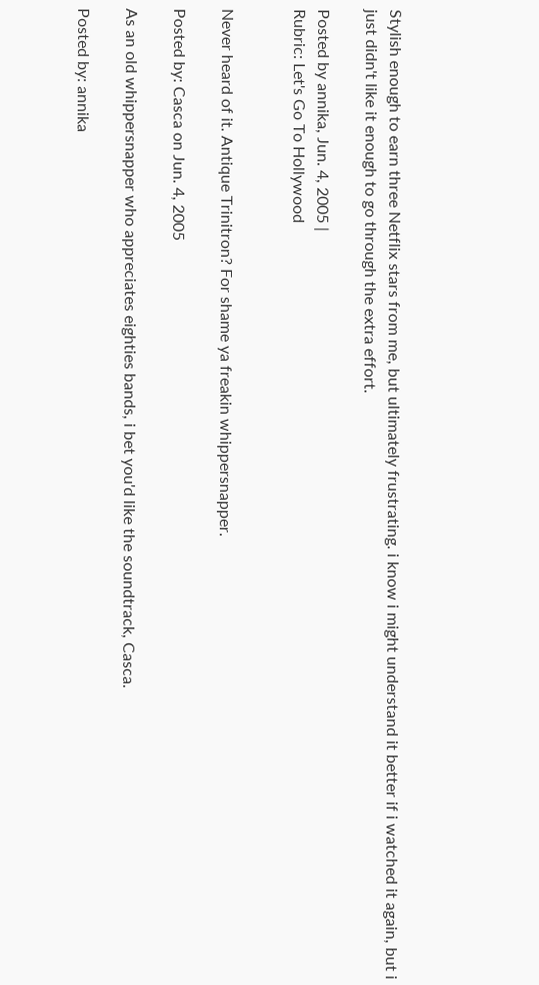Stylish enough to earn three Netflix stars from me, but ultimately frustrating. i know i might understand it better if i watched it again, but i just didn't like it enough to go through the extra effort.

Posted by annika, Jun. 4, 2005 |
Rubric: Let's Go To Hollywood


Never heard of it. Antique Trinitron? For shame ya freakin whippersnapper.

Posted by: Casca on Jun. 4, 2005

As an old whippersnapper who appreciates eighties bands, i bet you'd like the soundtrack, Casca.

Posted by: annika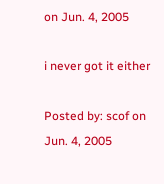on Jun. 4, 2005

i never got it either

Posted by: scof on Jun. 4, 2005